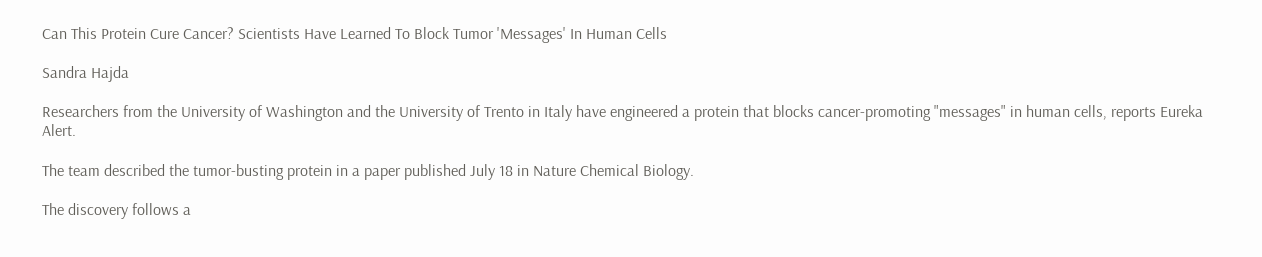Can This Protein Cure Cancer? Scientists Have Learned To Block Tumor 'Messages' In Human Cells

Sandra Hajda

Researchers from the University of Washington and the University of Trento in Italy have engineered a protein that blocks cancer-promoting "messages" in human cells, reports Eureka Alert.

The team described the tumor-busting protein in a paper published July 18 in Nature Chemical Biology.

The discovery follows a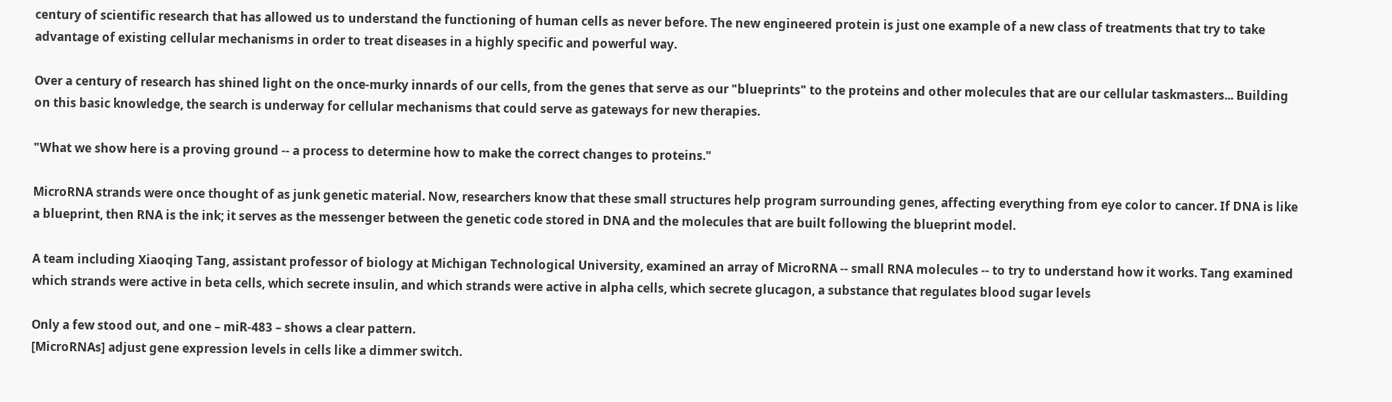century of scientific research that has allowed us to understand the functioning of human cells as never before. The new engineered protein is just one example of a new class of treatments that try to take advantage of existing cellular mechanisms in order to treat diseases in a highly specific and powerful way.

Over a century of research has shined light on the once-murky innards of our cells, from the genes that serve as our "blueprints" to the proteins and other molecules that are our cellular taskmasters... Building on this basic knowledge, the search is underway for cellular mechanisms that could serve as gateways for new therapies.

"What we show here is a proving ground -- a process to determine how to make the correct changes to proteins."

MicroRNA strands were once thought of as junk genetic material. Now, researchers know that these small structures help program surrounding genes, affecting everything from eye color to cancer. If DNA is like a blueprint, then RNA is the ink; it serves as the messenger between the genetic code stored in DNA and the molecules that are built following the blueprint model.

A team including Xiaoqing Tang, assistant professor of biology at Michigan Technological University, examined an array of MicroRNA -- small RNA molecules -- to try to understand how it works. Tang examined which strands were active in beta cells, which secrete insulin, and which strands were active in alpha cells, which secrete glucagon, a substance that regulates blood sugar levels

Only a few stood out, and one – miR-483 – shows a clear pattern.
[MicroRNAs] adjust gene expression levels in cells like a dimmer switch.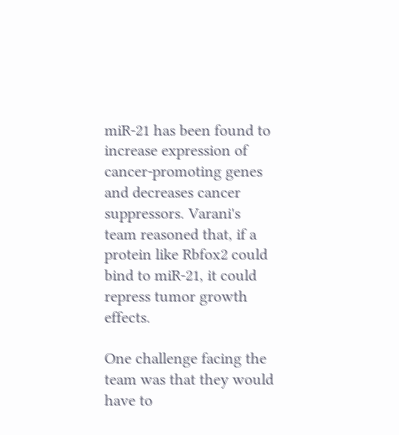miR-21 has been found to increase expression of cancer-promoting genes and decreases cancer suppressors. Varani's team reasoned that, if a protein like Rbfox2 could bind to miR-21, it could repress tumor growth effects.

One challenge facing the team was that they would have to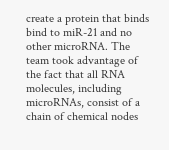create a protein that binds bind to miR-21 and no other microRNA. The team took advantage of the fact that all RNA molecules, including microRNAs, consist of a chain of chemical nodes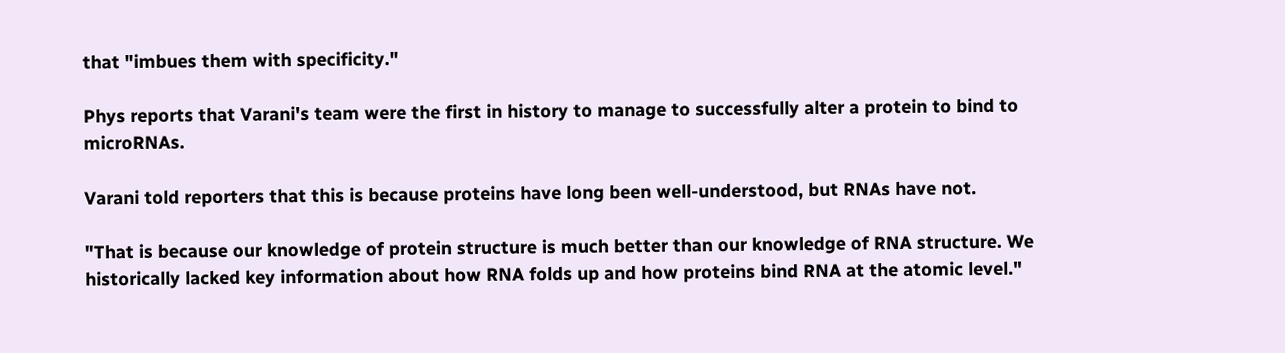that "imbues them with specificity."

Phys reports that Varani's team were the first in history to manage to successfully alter a protein to bind to microRNAs.

Varani told reporters that this is because proteins have long been well-understood, but RNAs have not.

"That is because our knowledge of protein structure is much better than our knowledge of RNA structure. We historically lacked key information about how RNA folds up and how proteins bind RNA at the atomic level."